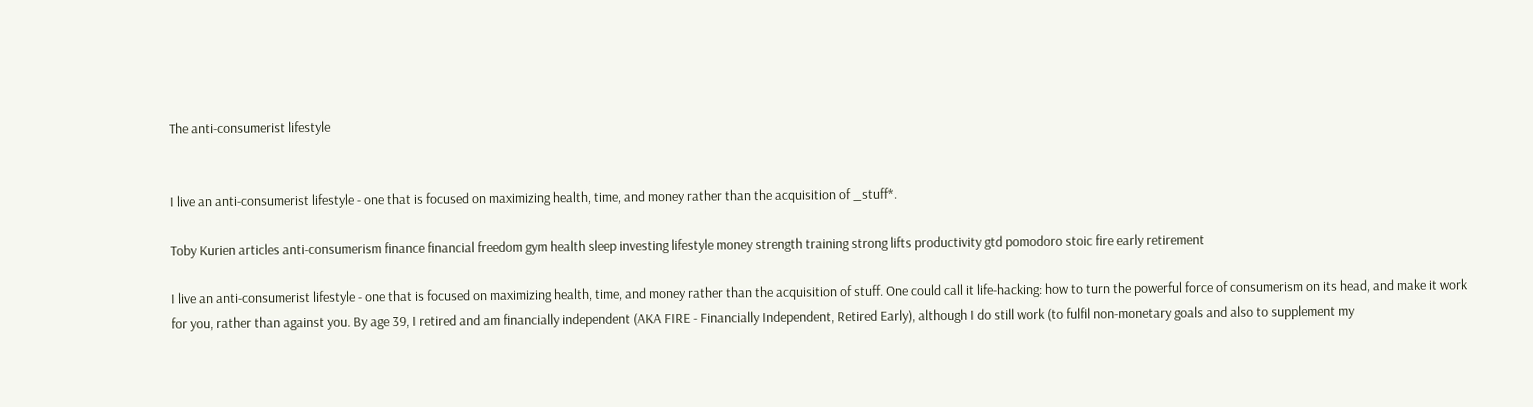The anti-consumerist lifestyle


I live an anti-consumerist lifestyle - one that is focused on maximizing health, time, and money rather than the acquisition of _stuff*.

Toby Kurien articles anti-consumerism finance financial freedom gym health sleep investing lifestyle money strength training strong lifts productivity gtd pomodoro stoic fire early retirement

I live an anti-consumerist lifestyle - one that is focused on maximizing health, time, and money rather than the acquisition of stuff. One could call it life-hacking: how to turn the powerful force of consumerism on its head, and make it work for you, rather than against you. By age 39, I retired and am financially independent (AKA FIRE - Financially Independent, Retired Early), although I do still work (to fulfil non-monetary goals and also to supplement my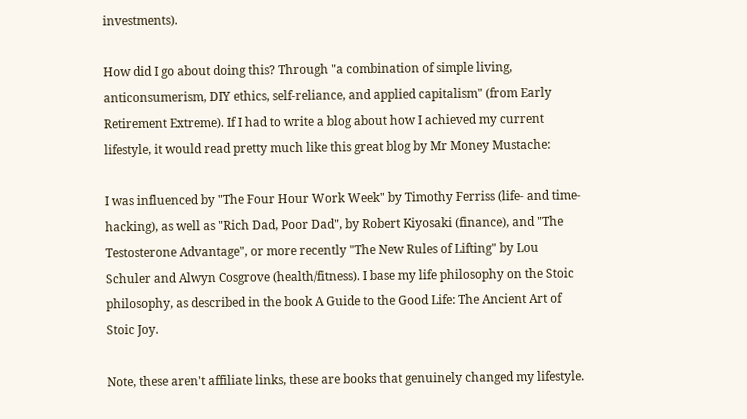investments).

How did I go about doing this? Through "a combination of simple living, anticonsumerism, DIY ethics, self-reliance, and applied capitalism" (from Early Retirement Extreme). If I had to write a blog about how I achieved my current lifestyle, it would read pretty much like this great blog by Mr Money Mustache:

I was influenced by "The Four Hour Work Week" by Timothy Ferriss (life- and time-hacking), as well as "Rich Dad, Poor Dad", by Robert Kiyosaki (finance), and "The Testosterone Advantage", or more recently "The New Rules of Lifting" by Lou Schuler and Alwyn Cosgrove (health/fitness). I base my life philosophy on the Stoic philosophy, as described in the book A Guide to the Good Life: The Ancient Art of Stoic Joy.

Note, these aren't affiliate links, these are books that genuinely changed my lifestyle.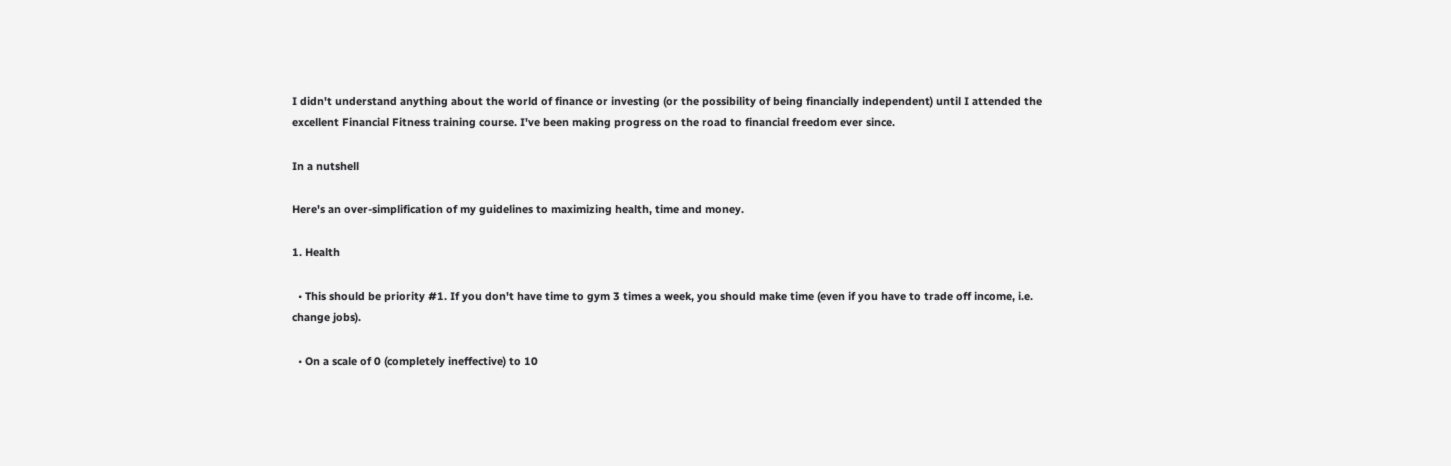I didn't understand anything about the world of finance or investing (or the possibility of being financially independent) until I attended the excellent Financial Fitness training course. I've been making progress on the road to financial freedom ever since.

In a nutshell

Here's an over-simplification of my guidelines to maximizing health, time and money.

1. Health

  • This should be priority #1. If you don't have time to gym 3 times a week, you should make time (even if you have to trade off income, i.e. change jobs).

  • On a scale of 0 (completely ineffective) to 10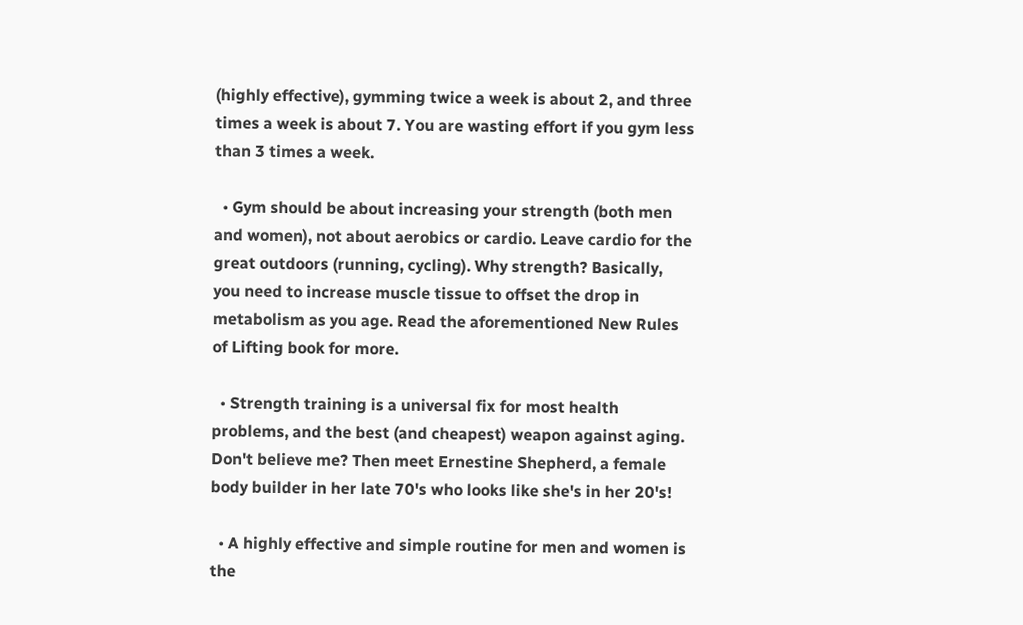(highly effective), gymming twice a week is about 2, and three times a week is about 7. You are wasting effort if you gym less than 3 times a week.

  • Gym should be about increasing your strength (both men and women), not about aerobics or cardio. Leave cardio for the great outdoors (running, cycling). Why strength? Basically, you need to increase muscle tissue to offset the drop in metabolism as you age. Read the aforementioned New Rules of Lifting book for more.

  • Strength training is a universal fix for most health problems, and the best (and cheapest) weapon against aging. Don't believe me? Then meet Ernestine Shepherd, a female body builder in her late 70's who looks like she's in her 20's!

  • A highly effective and simple routine for men and women is the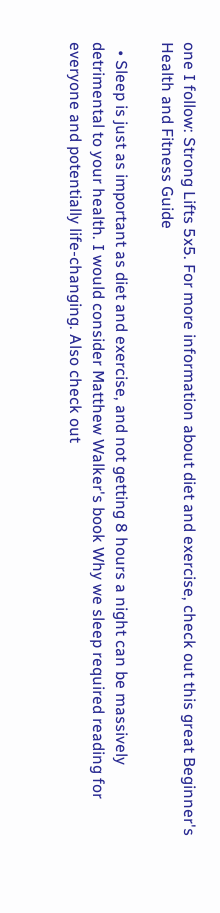one I follow: Strong Lifts 5x5. For more information about diet and exercise, check out this great Beginner's Health and Fitness Guide

  • Sleep is just as important as diet and exercise, and not getting 8 hours a night can be massively detrimental to your health. I would consider Matthew Walker's book Why we sleep required reading for everyone and potentially life-changing. Also check out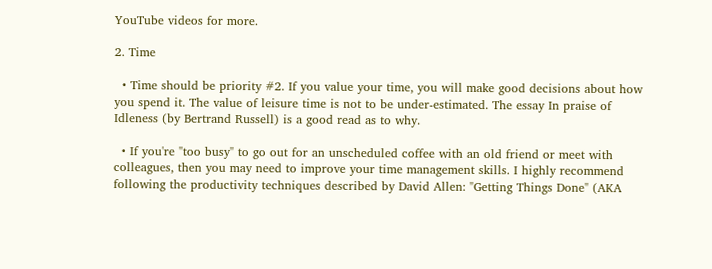YouTube videos for more.

2. Time

  • Time should be priority #2. If you value your time, you will make good decisions about how you spend it. The value of leisure time is not to be under-estimated. The essay In praise of Idleness (by Bertrand Russell) is a good read as to why.

  • If you're "too busy" to go out for an unscheduled coffee with an old friend or meet with colleagues, then you may need to improve your time management skills. I highly recommend following the productivity techniques described by David Allen: "Getting Things Done" (AKA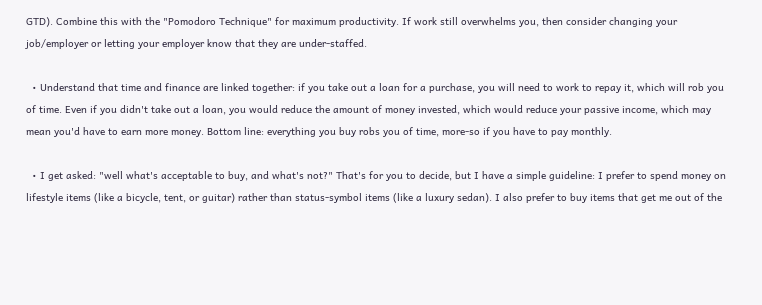GTD). Combine this with the "Pomodoro Technique" for maximum productivity. If work still overwhelms you, then consider changing your job/employer or letting your employer know that they are under-staffed.

  • Understand that time and finance are linked together: if you take out a loan for a purchase, you will need to work to repay it, which will rob you of time. Even if you didn't take out a loan, you would reduce the amount of money invested, which would reduce your passive income, which may mean you'd have to earn more money. Bottom line: everything you buy robs you of time, more-so if you have to pay monthly.

  • I get asked: "well what's acceptable to buy, and what's not?" That's for you to decide, but I have a simple guideline: I prefer to spend money on lifestyle items (like a bicycle, tent, or guitar) rather than status-symbol items (like a luxury sedan). I also prefer to buy items that get me out of the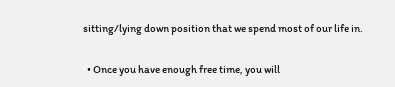sitting/lying down position that we spend most of our life in.

  • Once you have enough free time, you will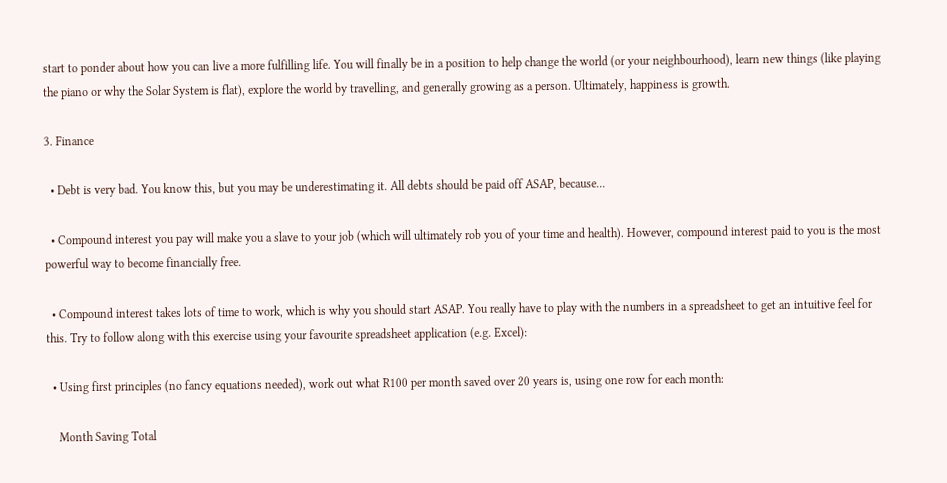start to ponder about how you can live a more fulfilling life. You will finally be in a position to help change the world (or your neighbourhood), learn new things (like playing the piano or why the Solar System is flat), explore the world by travelling, and generally growing as a person. Ultimately, happiness is growth.

3. Finance

  • Debt is very bad. You know this, but you may be underestimating it. All debts should be paid off ASAP, because...

  • Compound interest you pay will make you a slave to your job (which will ultimately rob you of your time and health). However, compound interest paid to you is the most powerful way to become financially free.

  • Compound interest takes lots of time to work, which is why you should start ASAP. You really have to play with the numbers in a spreadsheet to get an intuitive feel for this. Try to follow along with this exercise using your favourite spreadsheet application (e.g. Excel):

  • Using first principles (no fancy equations needed), work out what R100 per month saved over 20 years is, using one row for each month:

    Month Saving Total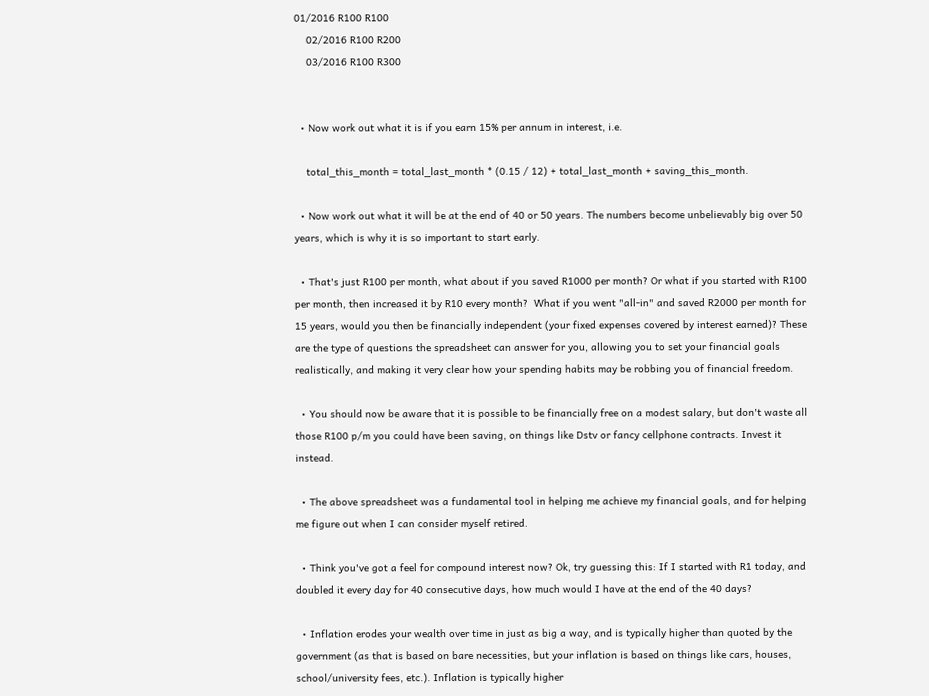01/2016 R100 R100
    02/2016 R100 R200
    03/2016 R100 R300


  • Now work out what it is if you earn 15% per annum in interest, i.e.

    total_this_month = total_last_month * (0.15 / 12) + total_last_month + saving_this_month.

  • Now work out what it will be at the end of 40 or 50 years. The numbers become unbelievably big over 50 years, which is why it is so important to start early.

  • That's just R100 per month, what about if you saved R1000 per month? Or what if you started with R100 per month, then increased it by R10 every month?  What if you went "all-in" and saved R2000 per month for 15 years, would you then be financially independent (your fixed expenses covered by interest earned)? These are the type of questions the spreadsheet can answer for you, allowing you to set your financial goals realistically, and making it very clear how your spending habits may be robbing you of financial freedom.

  • You should now be aware that it is possible to be financially free on a modest salary, but don't waste all those R100 p/m you could have been saving, on things like Dstv or fancy cellphone contracts. Invest it instead.

  • The above spreadsheet was a fundamental tool in helping me achieve my financial goals, and for helping me figure out when I can consider myself retired.

  • Think you've got a feel for compound interest now? Ok, try guessing this: If I started with R1 today, and doubled it every day for 40 consecutive days, how much would I have at the end of the 40 days?

  • Inflation erodes your wealth over time in just as big a way, and is typically higher than quoted by the government (as that is based on bare necessities, but your inflation is based on things like cars, houses, school/university fees, etc.). Inflation is typically higher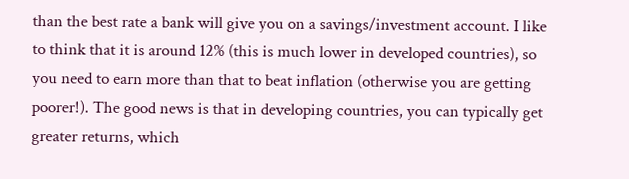than the best rate a bank will give you on a savings/investment account. I like to think that it is around 12% (this is much lower in developed countries), so you need to earn more than that to beat inflation (otherwise you are getting poorer!). The good news is that in developing countries, you can typically get greater returns, which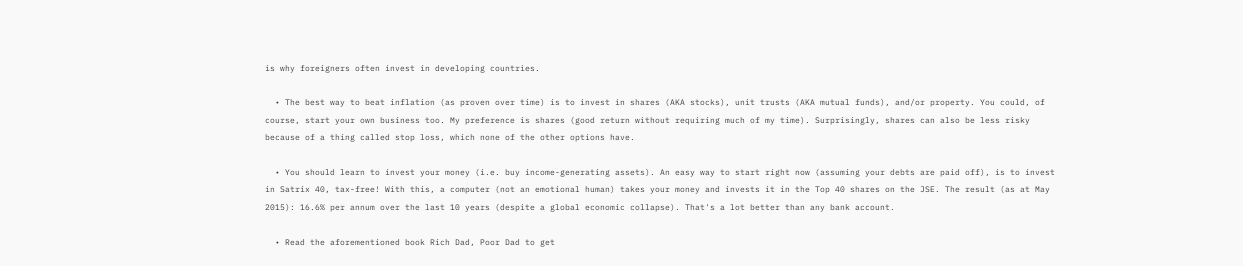is why foreigners often invest in developing countries.

  • The best way to beat inflation (as proven over time) is to invest in shares (AKA stocks), unit trusts (AKA mutual funds), and/or property. You could, of course, start your own business too. My preference is shares (good return without requiring much of my time). Surprisingly, shares can also be less risky because of a thing called stop loss, which none of the other options have.

  • You should learn to invest your money (i.e. buy income-generating assets). An easy way to start right now (assuming your debts are paid off), is to invest in Satrix 40, tax-free! With this, a computer (not an emotional human) takes your money and invests it in the Top 40 shares on the JSE. The result (as at May 2015): 16.6% per annum over the last 10 years (despite a global economic collapse). That's a lot better than any bank account.

  • Read the aforementioned book Rich Dad, Poor Dad to get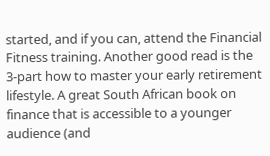started, and if you can, attend the Financial Fitness training. Another good read is the 3-part how to master your early retirement lifestyle. A great South African book on finance that is accessible to a younger audience (and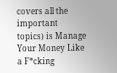covers all the important topics) is Manage Your Money Like a F*cking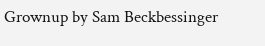Grownup by Sam Beckbessinger